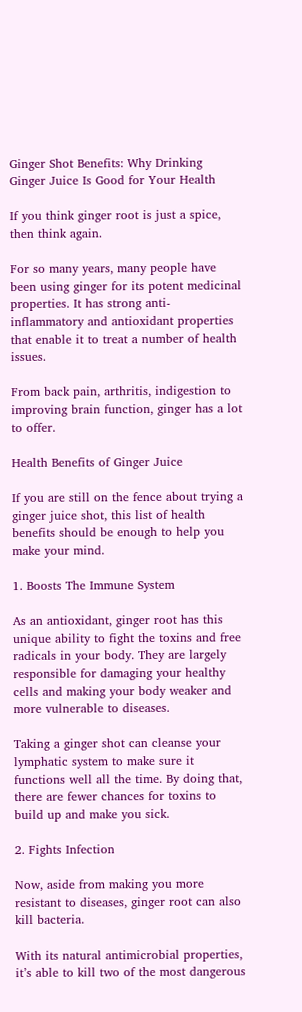Ginger Shot Benefits: Why Drinking Ginger Juice Is Good for Your Health

If you think ginger root is just a spice, then think again.

For so many years, many people have been using ginger for its potent medicinal properties. It has strong anti-inflammatory and antioxidant properties that enable it to treat a number of health issues.

From back pain, arthritis, indigestion to improving brain function, ginger has a lot to offer.

Health Benefits of Ginger Juice

If you are still on the fence about trying a ginger juice shot, this list of health benefits should be enough to help you make your mind.

1. Boosts The Immune System

As an antioxidant, ginger root has this unique ability to fight the toxins and free radicals in your body. They are largely responsible for damaging your healthy cells and making your body weaker and more vulnerable to diseases.

Taking a ginger shot can cleanse your lymphatic system to make sure it functions well all the time. By doing that, there are fewer chances for toxins to build up and make you sick.

2. Fights Infection

Now, aside from making you more resistant to diseases, ginger root can also kill bacteria.

With its natural antimicrobial properties, it’s able to kill two of the most dangerous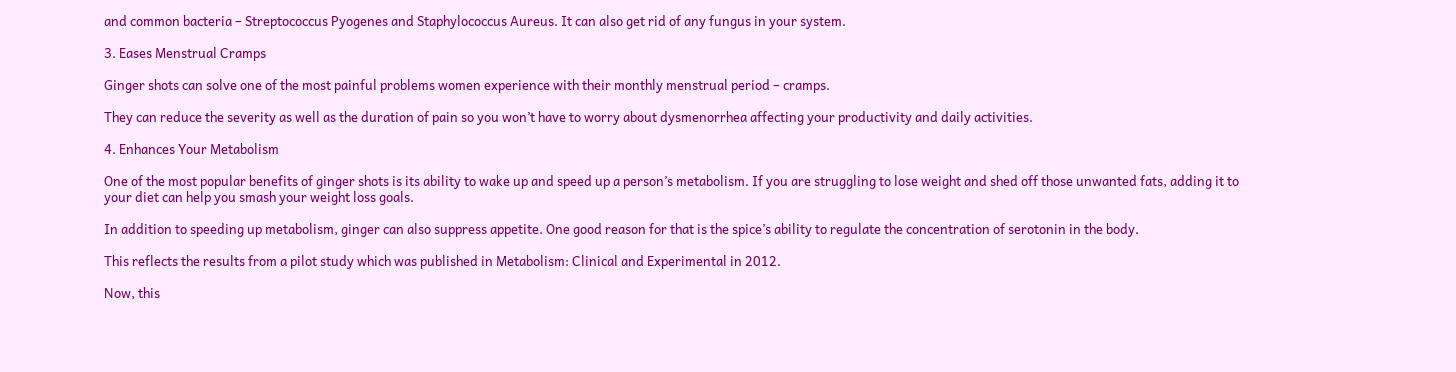and common bacteria – Streptococcus Pyogenes and Staphylococcus Aureus. It can also get rid of any fungus in your system.

3. Eases Menstrual Cramps

Ginger shots can solve one of the most painful problems women experience with their monthly menstrual period – cramps.

They can reduce the severity as well as the duration of pain so you won’t have to worry about dysmenorrhea affecting your productivity and daily activities.

4. Enhances Your Metabolism

One of the most popular benefits of ginger shots is its ability to wake up and speed up a person’s metabolism. If you are struggling to lose weight and shed off those unwanted fats, adding it to your diet can help you smash your weight loss goals.

In addition to speeding up metabolism, ginger can also suppress appetite. One good reason for that is the spice’s ability to regulate the concentration of serotonin in the body.

This reflects the results from a pilot study which was published in Metabolism: Clinical and Experimental in 2012.

Now, this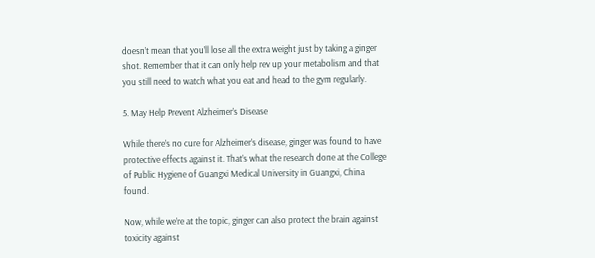doesn’t mean that you’ll lose all the extra weight just by taking a ginger shot. Remember that it can only help rev up your metabolism and that you still need to watch what you eat and head to the gym regularly.

5. May Help Prevent Alzheimer’s Disease

While there’s no cure for Alzheimer’s disease, ginger was found to have protective effects against it. That’s what the research done at the College of Public Hygiene of Guangxi Medical University in Guangxi, China found.

Now, while we’re at the topic, ginger can also protect the brain against toxicity against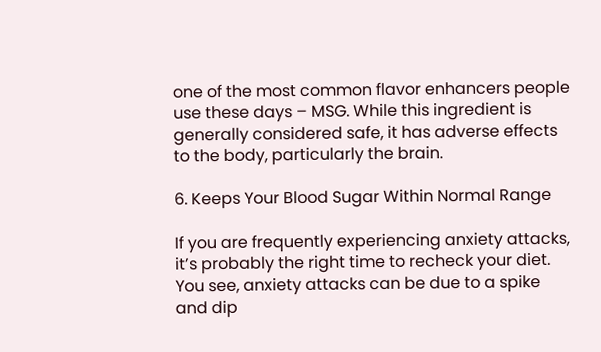one of the most common flavor enhancers people use these days – MSG. While this ingredient is generally considered safe, it has adverse effects to the body, particularly the brain.

6. Keeps Your Blood Sugar Within Normal Range

If you are frequently experiencing anxiety attacks, it’s probably the right time to recheck your diet. You see, anxiety attacks can be due to a spike and dip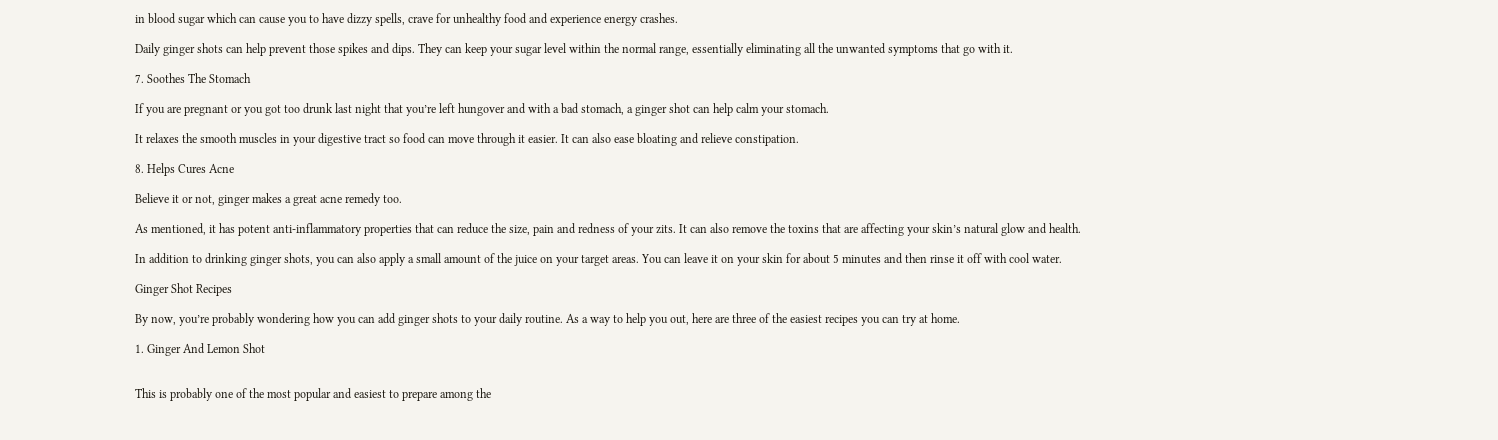in blood sugar which can cause you to have dizzy spells, crave for unhealthy food and experience energy crashes.

Daily ginger shots can help prevent those spikes and dips. They can keep your sugar level within the normal range, essentially eliminating all the unwanted symptoms that go with it.

7. Soothes The Stomach

If you are pregnant or you got too drunk last night that you’re left hungover and with a bad stomach, a ginger shot can help calm your stomach.

It relaxes the smooth muscles in your digestive tract so food can move through it easier. It can also ease bloating and relieve constipation.

8. Helps Cures Acne

Believe it or not, ginger makes a great acne remedy too.

As mentioned, it has potent anti-inflammatory properties that can reduce the size, pain and redness of your zits. It can also remove the toxins that are affecting your skin’s natural glow and health.

In addition to drinking ginger shots, you can also apply a small amount of the juice on your target areas. You can leave it on your skin for about 5 minutes and then rinse it off with cool water.

Ginger Shot Recipes

By now, you’re probably wondering how you can add ginger shots to your daily routine. As a way to help you out, here are three of the easiest recipes you can try at home.

1. Ginger And Lemon Shot


This is probably one of the most popular and easiest to prepare among the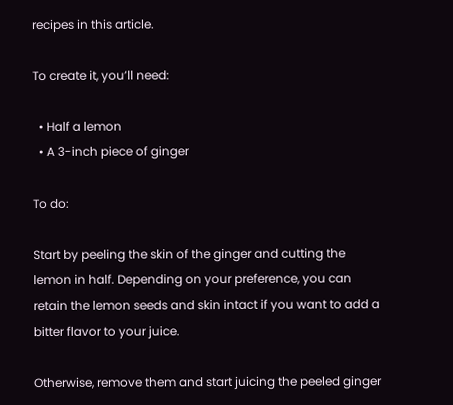recipes in this article.

To create it, you’ll need:

  • Half a lemon
  • A 3-inch piece of ginger

To do:

Start by peeling the skin of the ginger and cutting the lemon in half. Depending on your preference, you can retain the lemon seeds and skin intact if you want to add a bitter flavor to your juice.

Otherwise, remove them and start juicing the peeled ginger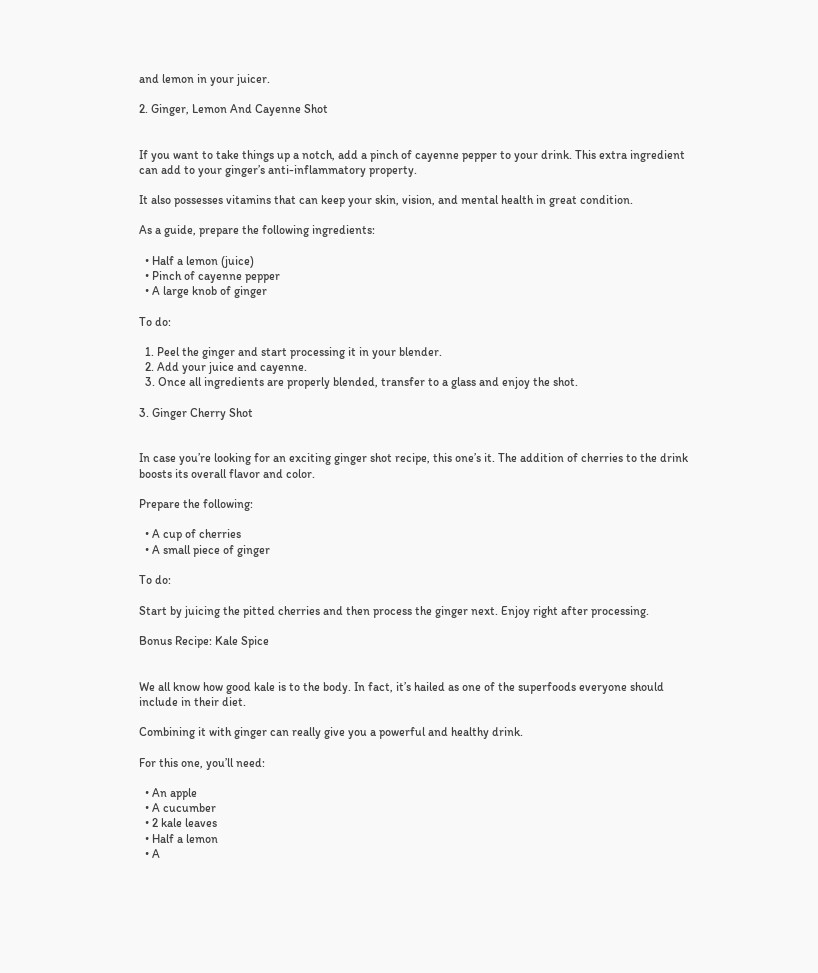and lemon in your juicer.

2. Ginger, Lemon And Cayenne Shot


If you want to take things up a notch, add a pinch of cayenne pepper to your drink. This extra ingredient can add to your ginger’s anti-inflammatory property.

It also possesses vitamins that can keep your skin, vision, and mental health in great condition.

As a guide, prepare the following ingredients:

  • Half a lemon (juice)
  • Pinch of cayenne pepper
  • A large knob of ginger

To do:

  1. Peel the ginger and start processing it in your blender.
  2. Add your juice and cayenne.
  3. Once all ingredients are properly blended, transfer to a glass and enjoy the shot.

3. Ginger Cherry Shot


In case you’re looking for an exciting ginger shot recipe, this one’s it. The addition of cherries to the drink boosts its overall flavor and color.

Prepare the following:

  • A cup of cherries
  • A small piece of ginger

To do:

Start by juicing the pitted cherries and then process the ginger next. Enjoy right after processing.

Bonus Recipe: Kale Spice


We all know how good kale is to the body. In fact, it’s hailed as one of the superfoods everyone should include in their diet.

Combining it with ginger can really give you a powerful and healthy drink.

For this one, you’ll need:

  • An apple
  • A cucumber
  • 2 kale leaves
  • Half a lemon
  • A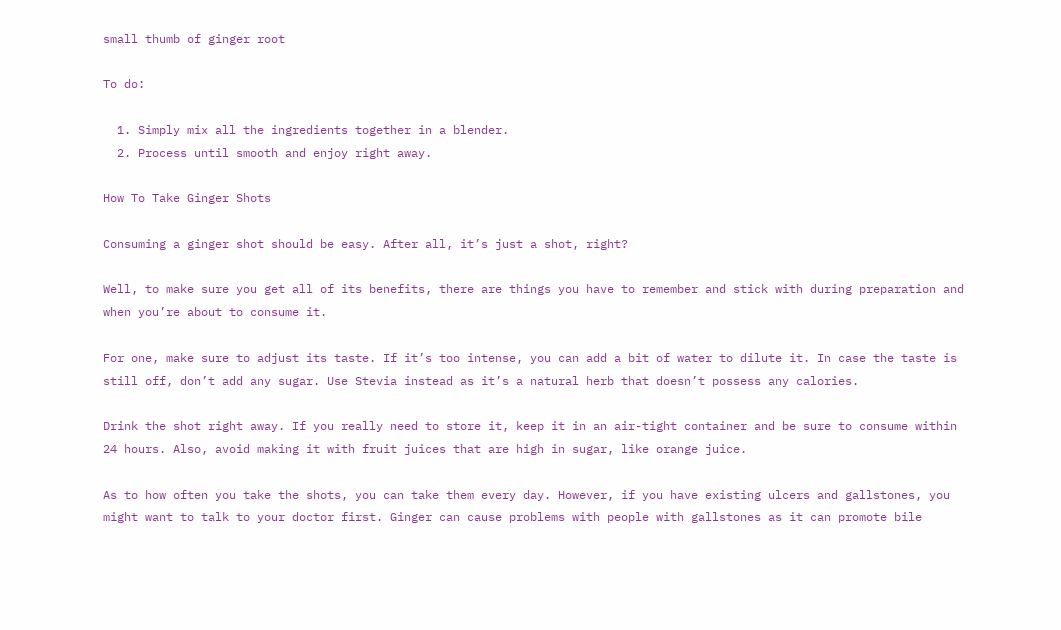small thumb of ginger root

To do:

  1. Simply mix all the ingredients together in a blender.
  2. Process until smooth and enjoy right away.

How To Take Ginger Shots

Consuming a ginger shot should be easy. After all, it’s just a shot, right?

Well, to make sure you get all of its benefits, there are things you have to remember and stick with during preparation and when you’re about to consume it.

For one, make sure to adjust its taste. If it’s too intense, you can add a bit of water to dilute it. In case the taste is still off, don’t add any sugar. Use Stevia instead as it’s a natural herb that doesn’t possess any calories.

Drink the shot right away. If you really need to store it, keep it in an air-tight container and be sure to consume within 24 hours. Also, avoid making it with fruit juices that are high in sugar, like orange juice.

As to how often you take the shots, you can take them every day. However, if you have existing ulcers and gallstones, you might want to talk to your doctor first. Ginger can cause problems with people with gallstones as it can promote bile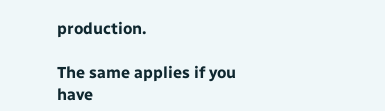production.

The same applies if you have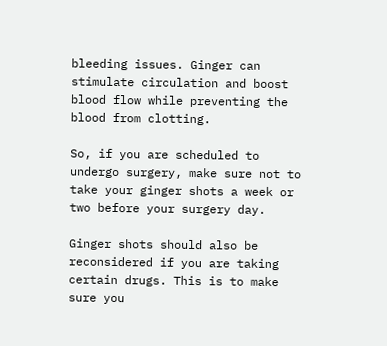bleeding issues. Ginger can stimulate circulation and boost blood flow while preventing the blood from clotting.

So, if you are scheduled to undergo surgery, make sure not to take your ginger shots a week or two before your surgery day.

Ginger shots should also be reconsidered if you are taking certain drugs. This is to make sure you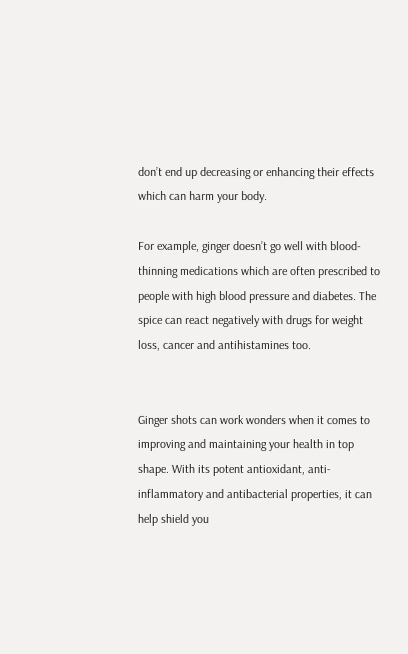don’t end up decreasing or enhancing their effects which can harm your body.

For example, ginger doesn’t go well with blood-thinning medications which are often prescribed to people with high blood pressure and diabetes. The spice can react negatively with drugs for weight loss, cancer and antihistamines too.


Ginger shots can work wonders when it comes to improving and maintaining your health in top shape. With its potent antioxidant, anti-inflammatory and antibacterial properties, it can help shield you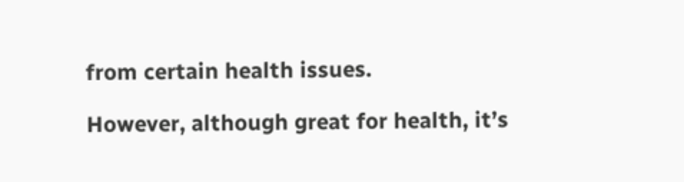from certain health issues.

However, although great for health, it’s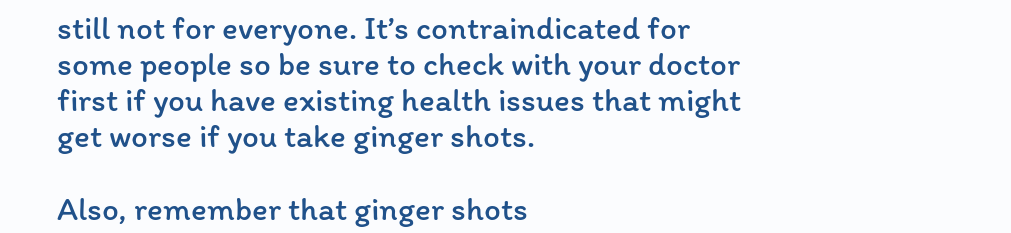still not for everyone. It’s contraindicated for some people so be sure to check with your doctor first if you have existing health issues that might get worse if you take ginger shots.

Also, remember that ginger shots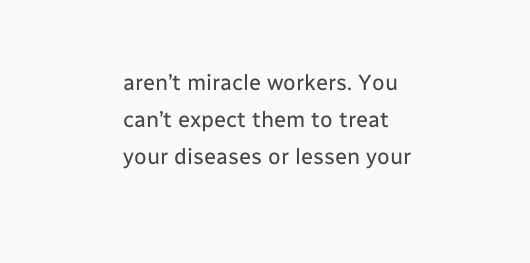aren’t miracle workers. You can’t expect them to treat your diseases or lessen your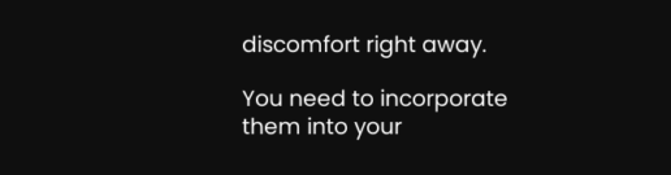discomfort right away.

You need to incorporate them into your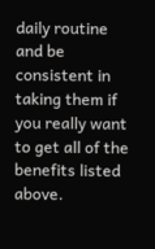daily routine and be consistent in taking them if you really want to get all of the benefits listed above.